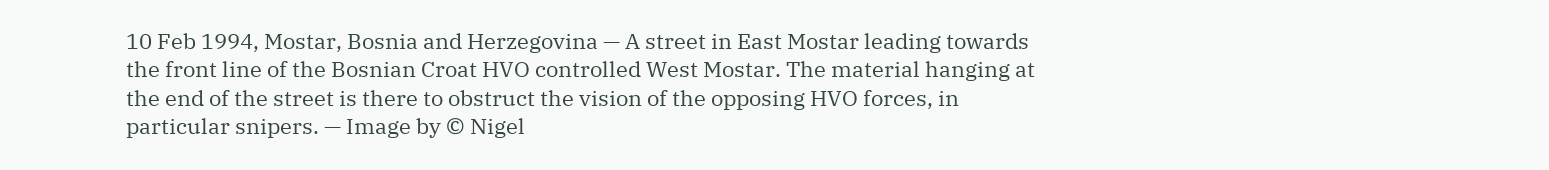10 Feb 1994, Mostar, Bosnia and Herzegovina — A street in East Mostar leading towards the front line of the Bosnian Croat HVO controlled West Mostar. The material hanging at the end of the street is there to obstruct the vision of the opposing HVO forces, in particular snipers. — Image by © Nigel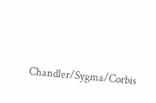Chandler/Sygma/Corbis